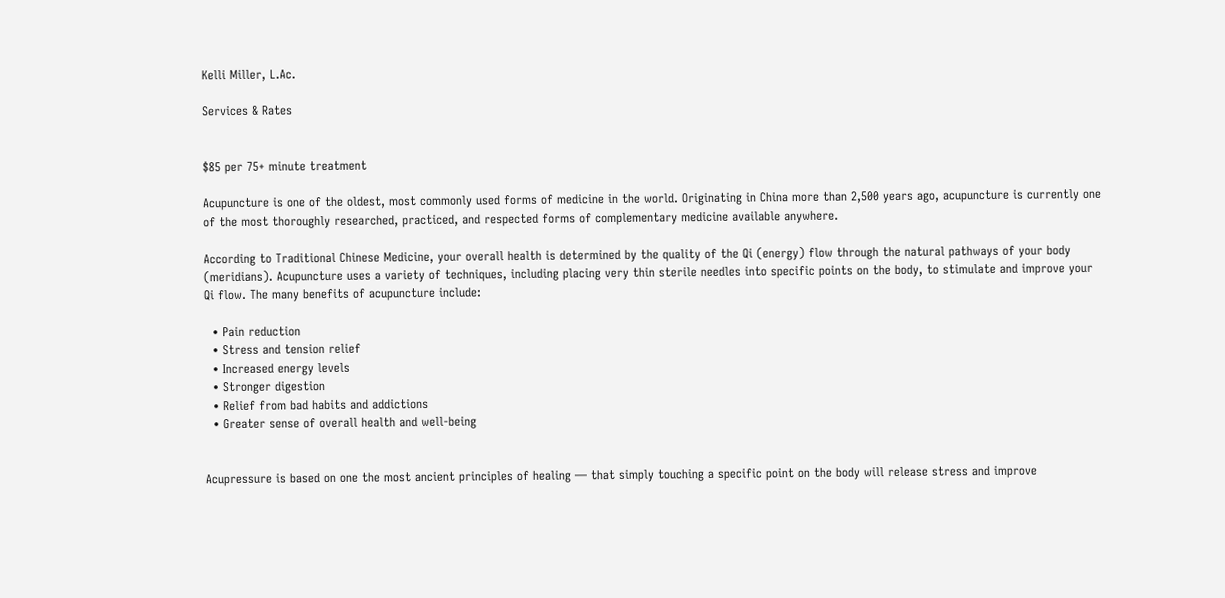Kelli Miller, L.Ac.

Services & Rates


$85 per 75+ minute treatment

Acupuncture is one of the oldest, most commonly used forms of medicine in the world. Originating in China more than 2,500 years ago, acupuncture is currently one of the most thoroughly researched, practiced, and respected forms of complementary medicine available anywhere.

According to Traditional Chinese Medicine, your overall health is determined by the quality of the Qi (energy) flow through the natural pathways of your body (meridians). Acupuncture uses a variety of techniques, including placing very thin sterile needles into specific points on the body, to stimulate and improve your Qi flow. The many benefits of acupuncture include:

  • Pain reduction
  • Stress and tension relief
  • Increased energy levels
  • Stronger digestion
  • Relief from bad habits and addictions
  • Greater sense of overall health and well-being


Acupressure is based on one the most ancient principles of healing — that simply touching a specific point on the body will release stress and improve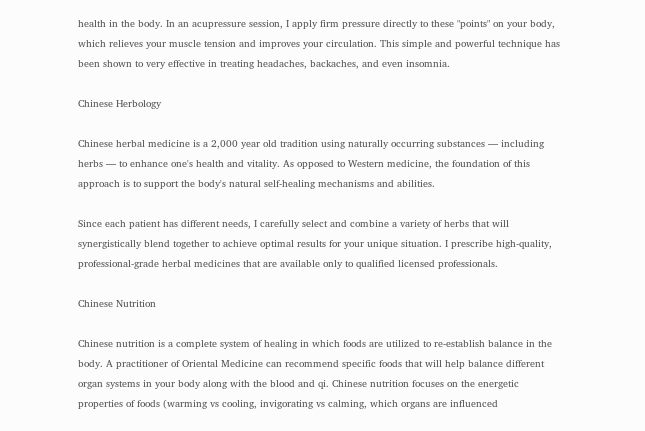health in the body. In an acupressure session, I apply firm pressure directly to these "points" on your body, which relieves your muscle tension and improves your circulation. This simple and powerful technique has been shown to very effective in treating headaches, backaches, and even insomnia.

Chinese Herbology

Chinese herbal medicine is a 2,000 year old tradition using naturally occurring substances — including herbs — to enhance one's health and vitality. As opposed to Western medicine, the foundation of this approach is to support the body's natural self-healing mechanisms and abilities.

Since each patient has different needs, I carefully select and combine a variety of herbs that will synergistically blend together to achieve optimal results for your unique situation. I prescribe high-quality, professional-grade herbal medicines that are available only to qualified licensed professionals.

Chinese Nutrition

Chinese nutrition is a complete system of healing in which foods are utilized to re-establish balance in the body. A practitioner of Oriental Medicine can recommend specific foods that will help balance different organ systems in your body along with the blood and qi. Chinese nutrition focuses on the energetic properties of foods (warming vs cooling, invigorating vs calming, which organs are influenced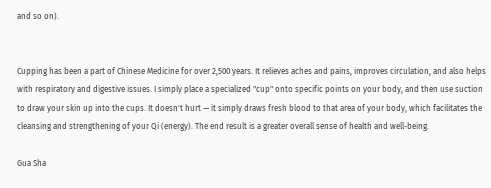and so on).


Cupping has been a part of Chinese Medicine for over 2,500 years. It relieves aches and pains, improves circulation, and also helps with respiratory and digestive issues. I simply place a specialized "cup" onto specific points on your body, and then use suction to draw your skin up into the cups. It doesn't hurt — it simply draws fresh blood to that area of your body, which facilitates the cleansing and strengthening of your Qi (energy). The end result is a greater overall sense of health and well-being.

Gua Sha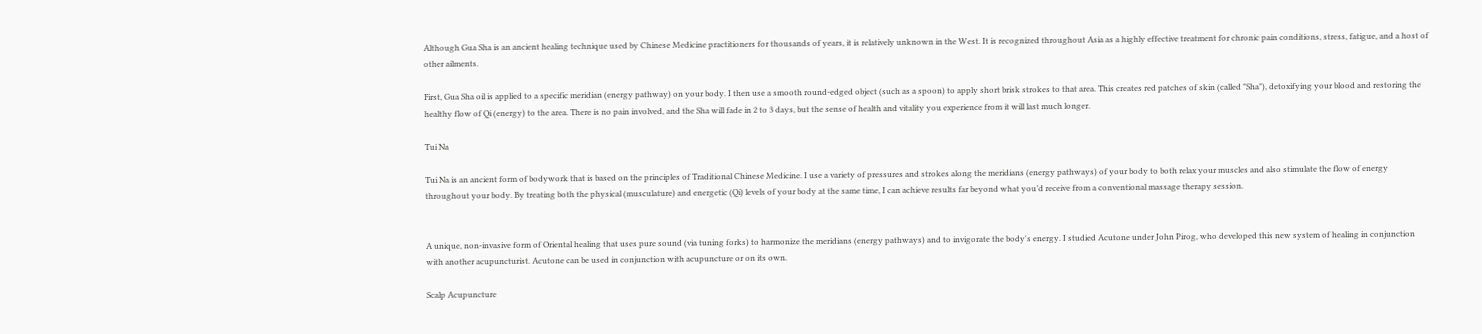Although Gua Sha is an ancient healing technique used by Chinese Medicine practitioners for thousands of years, it is relatively unknown in the West. It is recognized throughout Asia as a highly effective treatment for chronic pain conditions, stress, fatigue, and a host of other ailments.

First, Gua Sha oil is applied to a specific meridian (energy pathway) on your body. I then use a smooth round-edged object (such as a spoon) to apply short brisk strokes to that area. This creates red patches of skin (called "Sha"), detoxifying your blood and restoring the healthy flow of Qi (energy) to the area. There is no pain involved, and the Sha will fade in 2 to 3 days, but the sense of health and vitality you experience from it will last much longer.

Tui Na

Tui Na is an ancient form of bodywork that is based on the principles of Traditional Chinese Medicine. I use a variety of pressures and strokes along the meridians (energy pathways) of your body to both relax your muscles and also stimulate the flow of energy throughout your body. By treating both the physical (musculature) and energetic (Qi) levels of your body at the same time, I can achieve results far beyond what you’d receive from a conventional massage therapy session.


A unique, non-invasive form of Oriental healing that uses pure sound (via tuning forks) to harmonize the meridians (energy pathways) and to invigorate the body's energy. I studied Acutone under John Pirog, who developed this new system of healing in conjunction with another acupuncturist. Acutone can be used in conjunction with acupuncture or on its own.

Scalp Acupuncture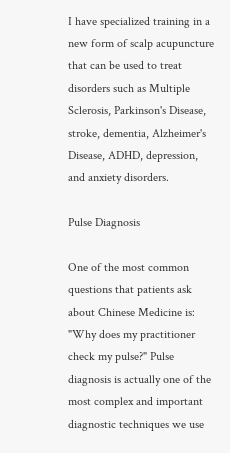I have specialized training in a new form of scalp acupuncture that can be used to treat disorders such as Multiple Sclerosis, Parkinson's Disease, stroke, dementia, Alzheimer's Disease, ADHD, depression, and anxiety disorders.

Pulse Diagnosis

One of the most common questions that patients ask about Chinese Medicine is: "Why does my practitioner check my pulse?" Pulse diagnosis is actually one of the most complex and important diagnostic techniques we use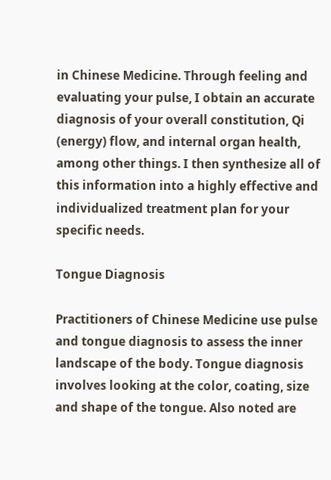in Chinese Medicine. Through feeling and evaluating your pulse, I obtain an accurate diagnosis of your overall constitution, Qi (energy) flow, and internal organ health, among other things. I then synthesize all of this information into a highly effective and individualized treatment plan for your specific needs.

Tongue Diagnosis

Practitioners of Chinese Medicine use pulse and tongue diagnosis to assess the inner landscape of the body. Tongue diagnosis involves looking at the color, coating, size and shape of the tongue. Also noted are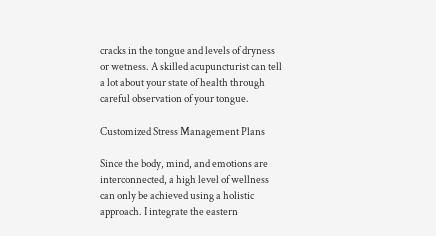cracks in the tongue and levels of dryness or wetness. A skilled acupuncturist can tell a lot about your state of health through careful observation of your tongue.

Customized Stress Management Plans

Since the body, mind, and emotions are interconnected, a high level of wellness can only be achieved using a holistic approach. I integrate the eastern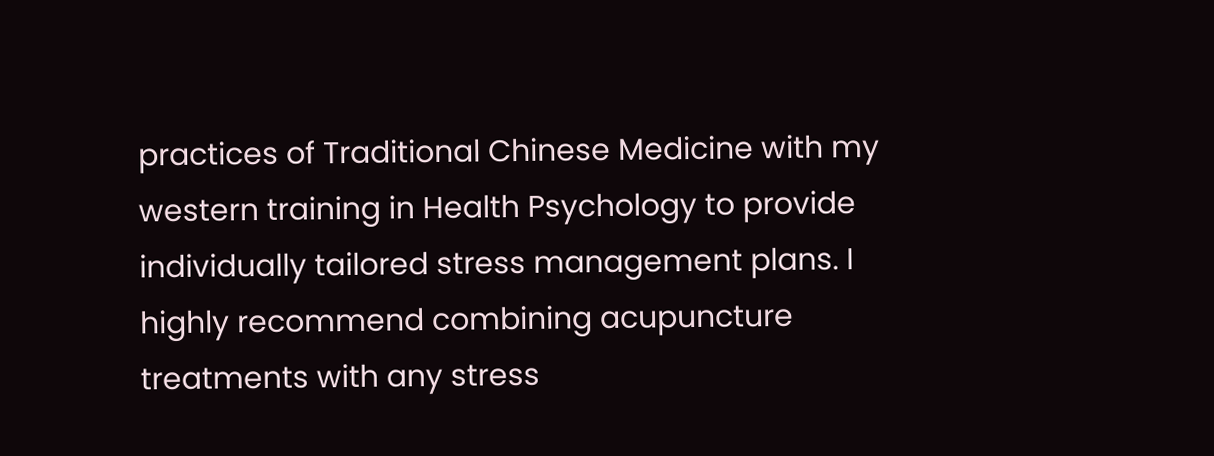practices of Traditional Chinese Medicine with my western training in Health Psychology to provide individually tailored stress management plans. I highly recommend combining acupuncture treatments with any stress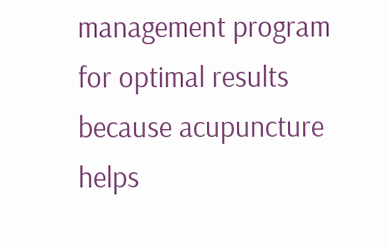management program for optimal results because acupuncture helps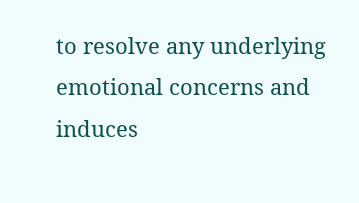to resolve any underlying emotional concerns and induces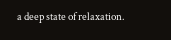a deep state of relaxation.